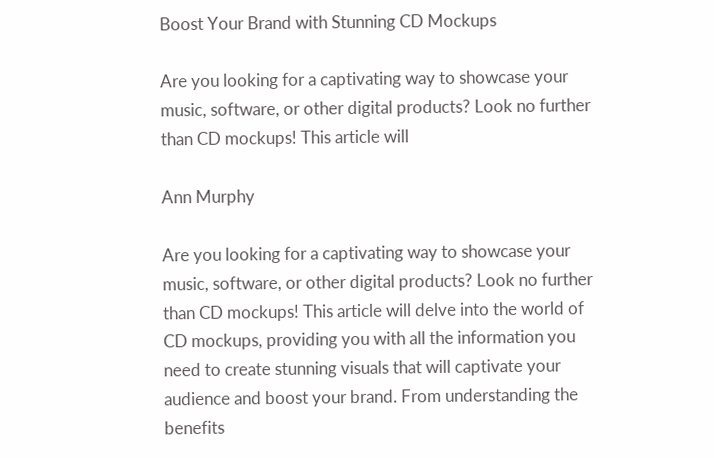Boost Your Brand with Stunning CD Mockups

Are you looking for a captivating way to showcase your music, software, or other digital products? Look no further than CD mockups! This article will

Ann Murphy

Are you looking for a captivating way to showcase your music, software, or other digital products? Look no further than CD mockups! This article will delve into the world of CD mockups, providing you with all the information you need to create stunning visuals that will captivate your audience and boost your brand. From understanding the benefits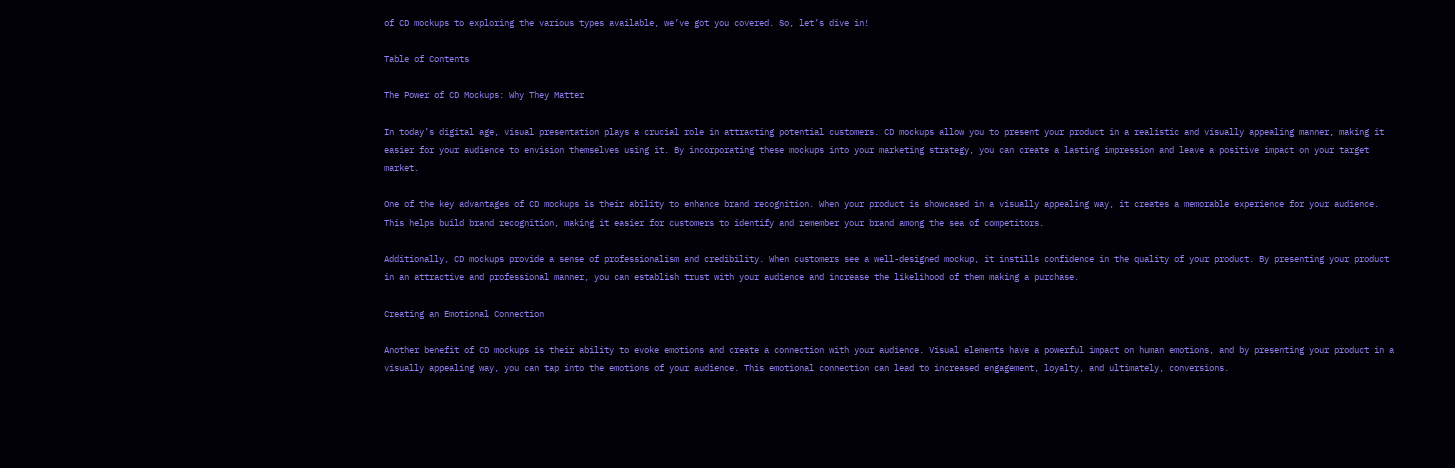of CD mockups to exploring the various types available, we’ve got you covered. So, let’s dive in!

Table of Contents

The Power of CD Mockups: Why They Matter

In today’s digital age, visual presentation plays a crucial role in attracting potential customers. CD mockups allow you to present your product in a realistic and visually appealing manner, making it easier for your audience to envision themselves using it. By incorporating these mockups into your marketing strategy, you can create a lasting impression and leave a positive impact on your target market.

One of the key advantages of CD mockups is their ability to enhance brand recognition. When your product is showcased in a visually appealing way, it creates a memorable experience for your audience. This helps build brand recognition, making it easier for customers to identify and remember your brand among the sea of competitors.

Additionally, CD mockups provide a sense of professionalism and credibility. When customers see a well-designed mockup, it instills confidence in the quality of your product. By presenting your product in an attractive and professional manner, you can establish trust with your audience and increase the likelihood of them making a purchase.

Creating an Emotional Connection

Another benefit of CD mockups is their ability to evoke emotions and create a connection with your audience. Visual elements have a powerful impact on human emotions, and by presenting your product in a visually appealing way, you can tap into the emotions of your audience. This emotional connection can lead to increased engagement, loyalty, and ultimately, conversions.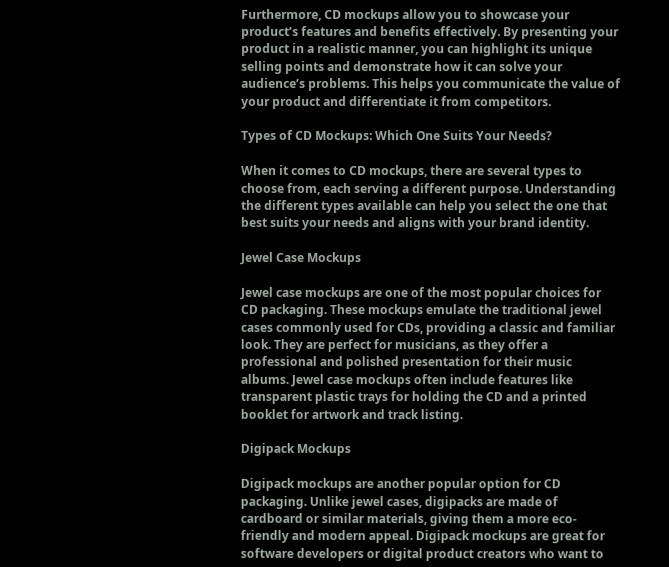Furthermore, CD mockups allow you to showcase your product’s features and benefits effectively. By presenting your product in a realistic manner, you can highlight its unique selling points and demonstrate how it can solve your audience’s problems. This helps you communicate the value of your product and differentiate it from competitors.

Types of CD Mockups: Which One Suits Your Needs?

When it comes to CD mockups, there are several types to choose from, each serving a different purpose. Understanding the different types available can help you select the one that best suits your needs and aligns with your brand identity.

Jewel Case Mockups

Jewel case mockups are one of the most popular choices for CD packaging. These mockups emulate the traditional jewel cases commonly used for CDs, providing a classic and familiar look. They are perfect for musicians, as they offer a professional and polished presentation for their music albums. Jewel case mockups often include features like transparent plastic trays for holding the CD and a printed booklet for artwork and track listing.

Digipack Mockups

Digipack mockups are another popular option for CD packaging. Unlike jewel cases, digipacks are made of cardboard or similar materials, giving them a more eco-friendly and modern appeal. Digipack mockups are great for software developers or digital product creators who want to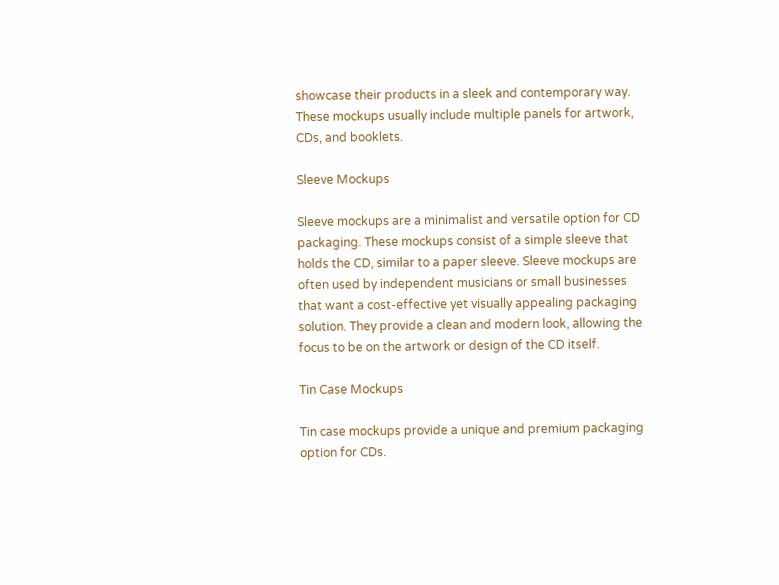showcase their products in a sleek and contemporary way. These mockups usually include multiple panels for artwork, CDs, and booklets.

Sleeve Mockups

Sleeve mockups are a minimalist and versatile option for CD packaging. These mockups consist of a simple sleeve that holds the CD, similar to a paper sleeve. Sleeve mockups are often used by independent musicians or small businesses that want a cost-effective yet visually appealing packaging solution. They provide a clean and modern look, allowing the focus to be on the artwork or design of the CD itself.

Tin Case Mockups

Tin case mockups provide a unique and premium packaging option for CDs.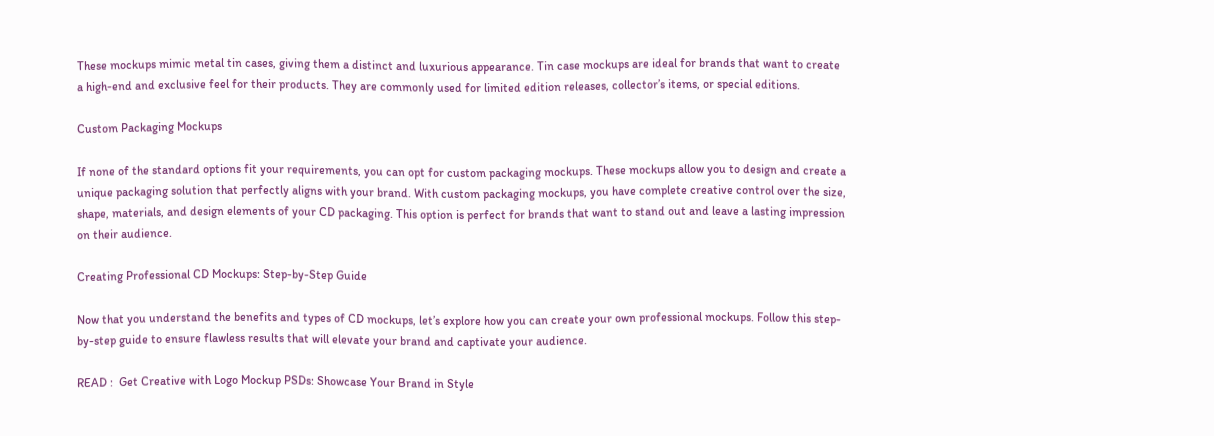These mockups mimic metal tin cases, giving them a distinct and luxurious appearance. Tin case mockups are ideal for brands that want to create a high-end and exclusive feel for their products. They are commonly used for limited edition releases, collector’s items, or special editions.

Custom Packaging Mockups

If none of the standard options fit your requirements, you can opt for custom packaging mockups. These mockups allow you to design and create a unique packaging solution that perfectly aligns with your brand. With custom packaging mockups, you have complete creative control over the size, shape, materials, and design elements of your CD packaging. This option is perfect for brands that want to stand out and leave a lasting impression on their audience.

Creating Professional CD Mockups: Step-by-Step Guide

Now that you understand the benefits and types of CD mockups, let’s explore how you can create your own professional mockups. Follow this step-by-step guide to ensure flawless results that will elevate your brand and captivate your audience.

READ :  Get Creative with Logo Mockup PSDs: Showcase Your Brand in Style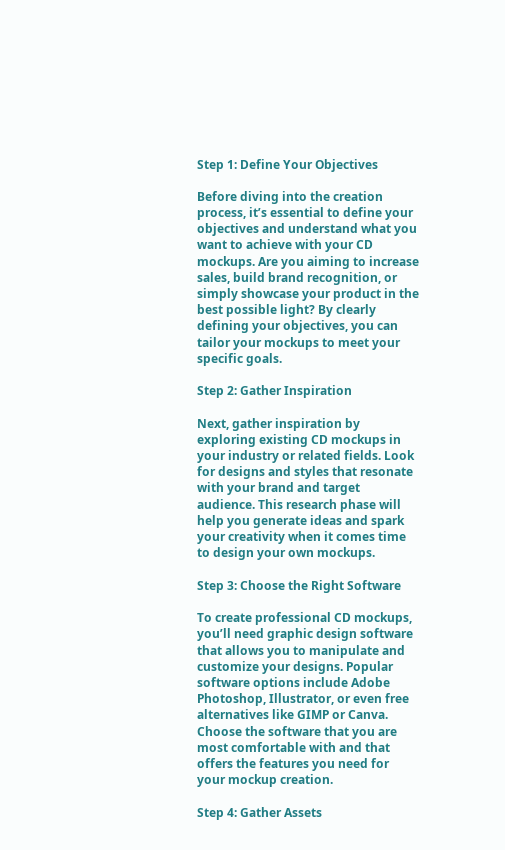Step 1: Define Your Objectives

Before diving into the creation process, it’s essential to define your objectives and understand what you want to achieve with your CD mockups. Are you aiming to increase sales, build brand recognition, or simply showcase your product in the best possible light? By clearly defining your objectives, you can tailor your mockups to meet your specific goals.

Step 2: Gather Inspiration

Next, gather inspiration by exploring existing CD mockups in your industry or related fields. Look for designs and styles that resonate with your brand and target audience. This research phase will help you generate ideas and spark your creativity when it comes time to design your own mockups.

Step 3: Choose the Right Software

To create professional CD mockups, you’ll need graphic design software that allows you to manipulate and customize your designs. Popular software options include Adobe Photoshop, Illustrator, or even free alternatives like GIMP or Canva. Choose the software that you are most comfortable with and that offers the features you need for your mockup creation.

Step 4: Gather Assets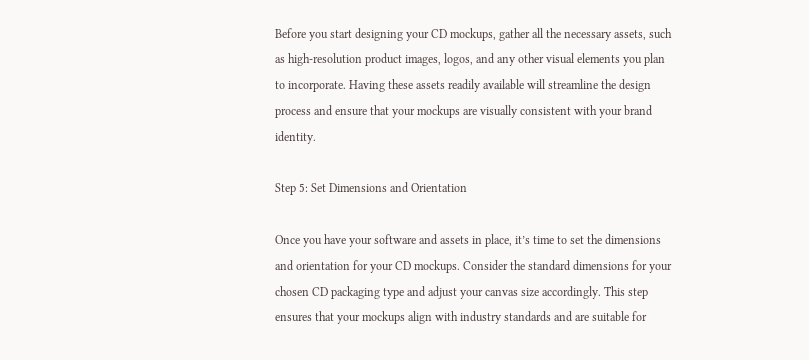Before you start designing your CD mockups, gather all the necessary assets, such as high-resolution product images, logos, and any other visual elements you plan to incorporate. Having these assets readily available will streamline the design process and ensure that your mockups are visually consistent with your brand identity.

Step 5: Set Dimensions and Orientation

Once you have your software and assets in place, it’s time to set the dimensions and orientation for your CD mockups. Consider the standard dimensions for your chosen CD packaging type and adjust your canvas size accordingly. This step ensures that your mockups align with industry standards and are suitable for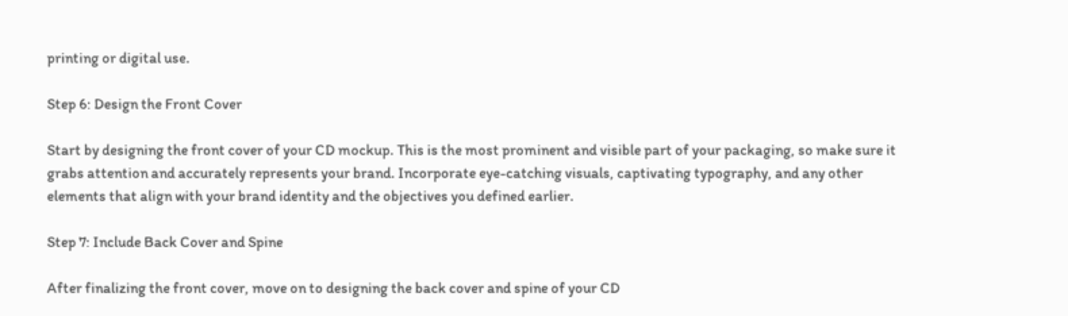printing or digital use.

Step 6: Design the Front Cover

Start by designing the front cover of your CD mockup. This is the most prominent and visible part of your packaging, so make sure it grabs attention and accurately represents your brand. Incorporate eye-catching visuals, captivating typography, and any other elements that align with your brand identity and the objectives you defined earlier.

Step 7: Include Back Cover and Spine

After finalizing the front cover, move on to designing the back cover and spine of your CD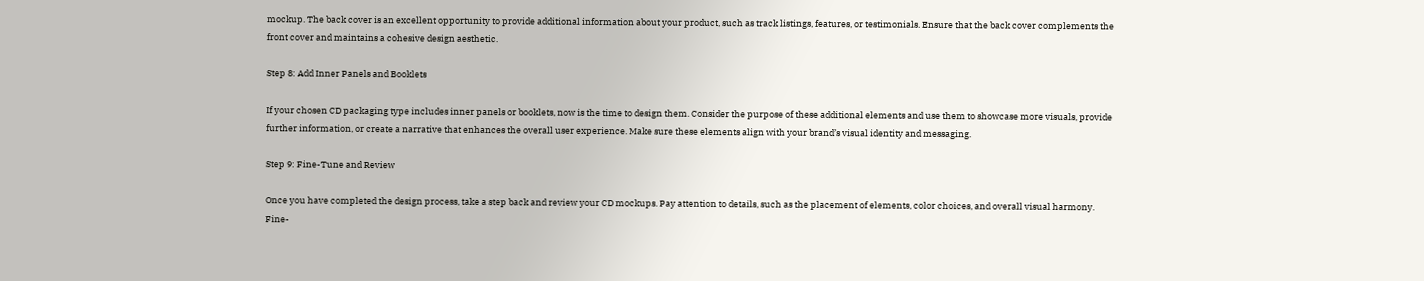mockup. The back cover is an excellent opportunity to provide additional information about your product, such as track listings, features, or testimonials. Ensure that the back cover complements the front cover and maintains a cohesive design aesthetic.

Step 8: Add Inner Panels and Booklets

If your chosen CD packaging type includes inner panels or booklets, now is the time to design them. Consider the purpose of these additional elements and use them to showcase more visuals, provide further information, or create a narrative that enhances the overall user experience. Make sure these elements align with your brand’s visual identity and messaging.

Step 9: Fine-Tune and Review

Once you have completed the design process, take a step back and review your CD mockups. Pay attention to details, such as the placement of elements, color choices, and overall visual harmony. Fine-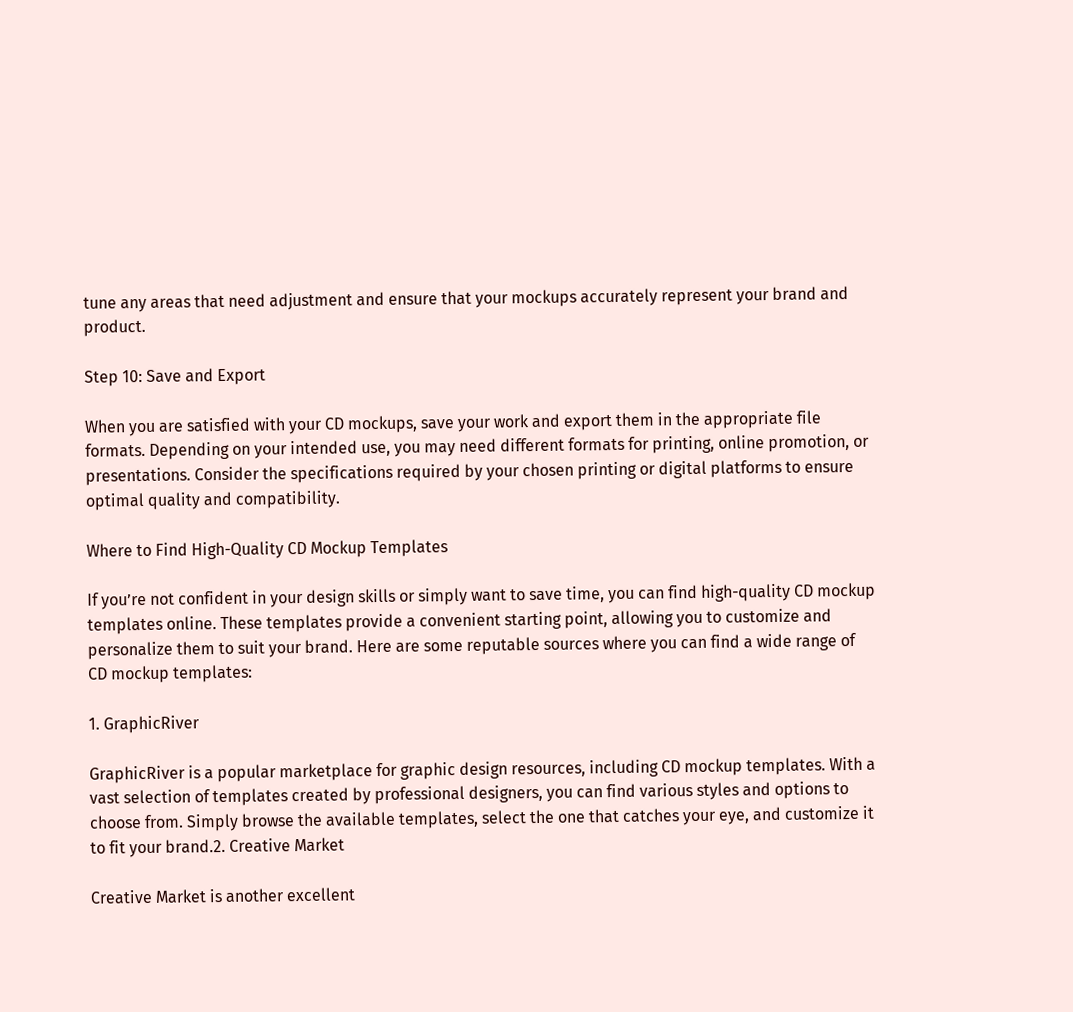tune any areas that need adjustment and ensure that your mockups accurately represent your brand and product.

Step 10: Save and Export

When you are satisfied with your CD mockups, save your work and export them in the appropriate file formats. Depending on your intended use, you may need different formats for printing, online promotion, or presentations. Consider the specifications required by your chosen printing or digital platforms to ensure optimal quality and compatibility.

Where to Find High-Quality CD Mockup Templates

If you’re not confident in your design skills or simply want to save time, you can find high-quality CD mockup templates online. These templates provide a convenient starting point, allowing you to customize and personalize them to suit your brand. Here are some reputable sources where you can find a wide range of CD mockup templates:

1. GraphicRiver

GraphicRiver is a popular marketplace for graphic design resources, including CD mockup templates. With a vast selection of templates created by professional designers, you can find various styles and options to choose from. Simply browse the available templates, select the one that catches your eye, and customize it to fit your brand.2. Creative Market

Creative Market is another excellent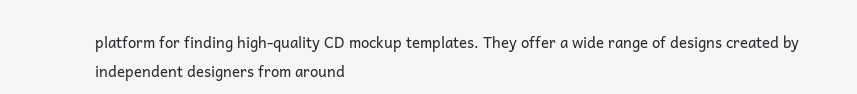platform for finding high-quality CD mockup templates. They offer a wide range of designs created by independent designers from around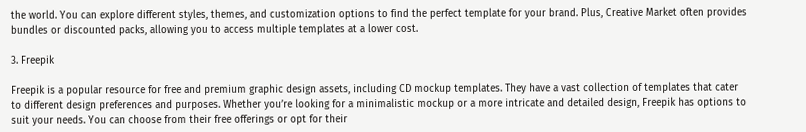the world. You can explore different styles, themes, and customization options to find the perfect template for your brand. Plus, Creative Market often provides bundles or discounted packs, allowing you to access multiple templates at a lower cost.

3. Freepik

Freepik is a popular resource for free and premium graphic design assets, including CD mockup templates. They have a vast collection of templates that cater to different design preferences and purposes. Whether you’re looking for a minimalistic mockup or a more intricate and detailed design, Freepik has options to suit your needs. You can choose from their free offerings or opt for their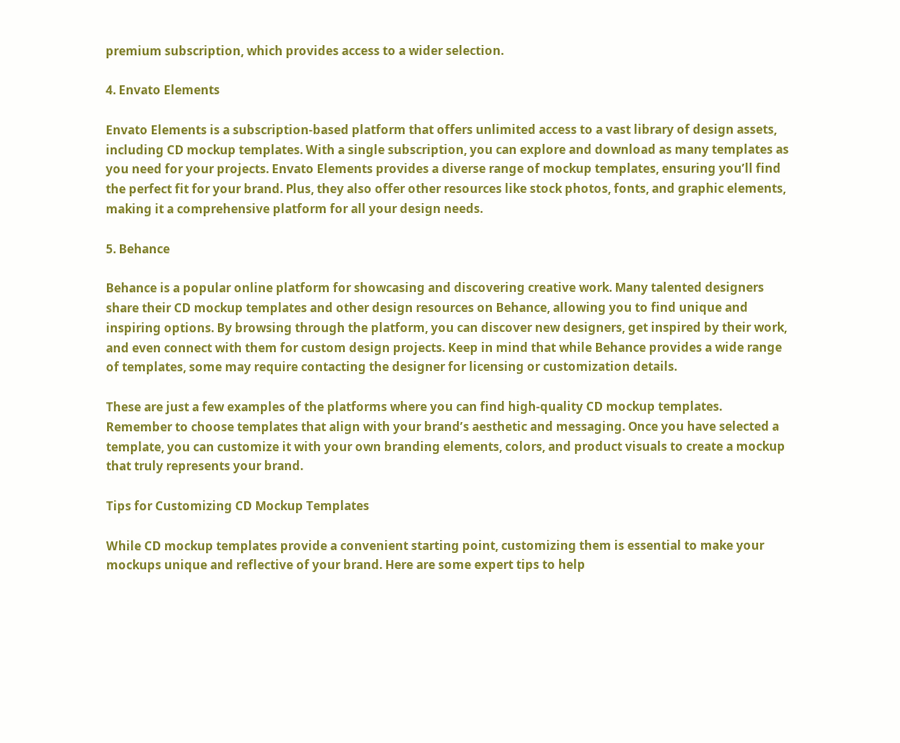premium subscription, which provides access to a wider selection.

4. Envato Elements

Envato Elements is a subscription-based platform that offers unlimited access to a vast library of design assets, including CD mockup templates. With a single subscription, you can explore and download as many templates as you need for your projects. Envato Elements provides a diverse range of mockup templates, ensuring you’ll find the perfect fit for your brand. Plus, they also offer other resources like stock photos, fonts, and graphic elements, making it a comprehensive platform for all your design needs.

5. Behance

Behance is a popular online platform for showcasing and discovering creative work. Many talented designers share their CD mockup templates and other design resources on Behance, allowing you to find unique and inspiring options. By browsing through the platform, you can discover new designers, get inspired by their work, and even connect with them for custom design projects. Keep in mind that while Behance provides a wide range of templates, some may require contacting the designer for licensing or customization details.

These are just a few examples of the platforms where you can find high-quality CD mockup templates. Remember to choose templates that align with your brand’s aesthetic and messaging. Once you have selected a template, you can customize it with your own branding elements, colors, and product visuals to create a mockup that truly represents your brand.

Tips for Customizing CD Mockup Templates

While CD mockup templates provide a convenient starting point, customizing them is essential to make your mockups unique and reflective of your brand. Here are some expert tips to help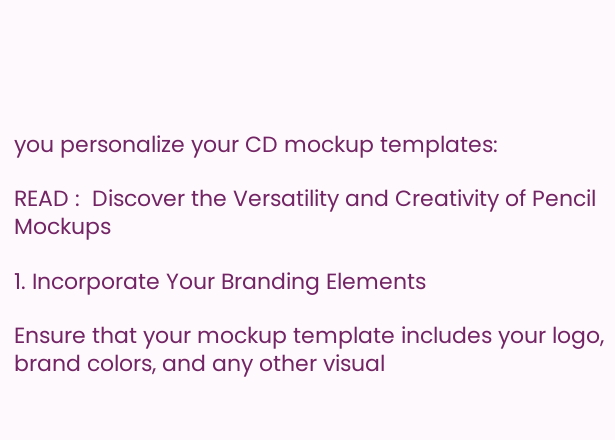you personalize your CD mockup templates:

READ :  Discover the Versatility and Creativity of Pencil Mockups

1. Incorporate Your Branding Elements

Ensure that your mockup template includes your logo, brand colors, and any other visual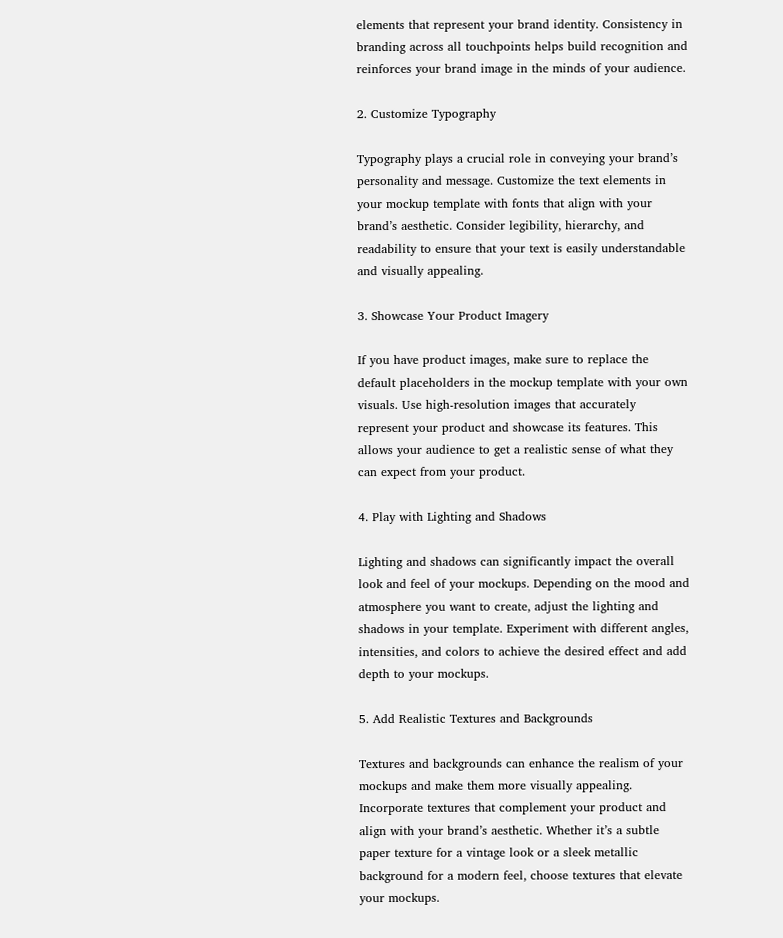elements that represent your brand identity. Consistency in branding across all touchpoints helps build recognition and reinforces your brand image in the minds of your audience.

2. Customize Typography

Typography plays a crucial role in conveying your brand’s personality and message. Customize the text elements in your mockup template with fonts that align with your brand’s aesthetic. Consider legibility, hierarchy, and readability to ensure that your text is easily understandable and visually appealing.

3. Showcase Your Product Imagery

If you have product images, make sure to replace the default placeholders in the mockup template with your own visuals. Use high-resolution images that accurately represent your product and showcase its features. This allows your audience to get a realistic sense of what they can expect from your product.

4. Play with Lighting and Shadows

Lighting and shadows can significantly impact the overall look and feel of your mockups. Depending on the mood and atmosphere you want to create, adjust the lighting and shadows in your template. Experiment with different angles, intensities, and colors to achieve the desired effect and add depth to your mockups.

5. Add Realistic Textures and Backgrounds

Textures and backgrounds can enhance the realism of your mockups and make them more visually appealing. Incorporate textures that complement your product and align with your brand’s aesthetic. Whether it’s a subtle paper texture for a vintage look or a sleek metallic background for a modern feel, choose textures that elevate your mockups.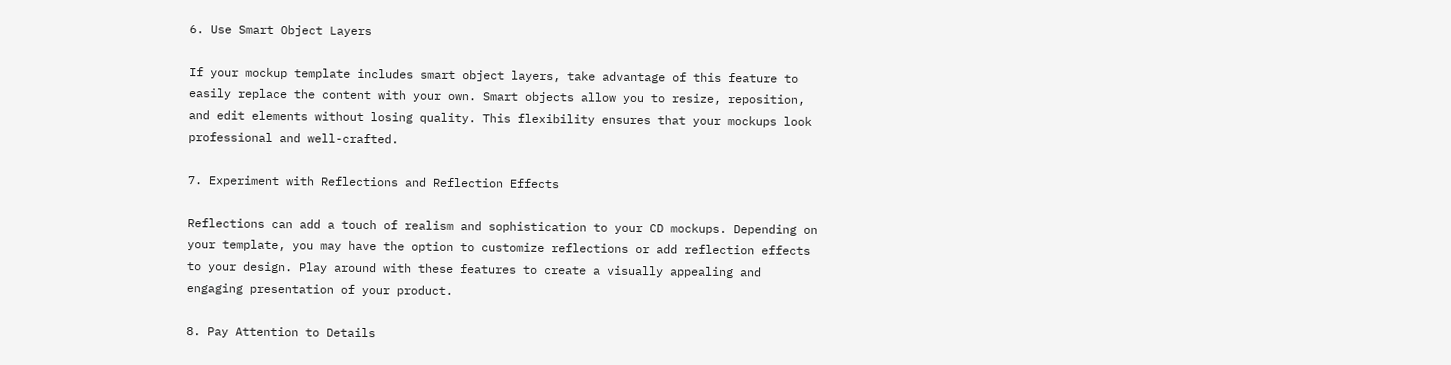6. Use Smart Object Layers

If your mockup template includes smart object layers, take advantage of this feature to easily replace the content with your own. Smart objects allow you to resize, reposition, and edit elements without losing quality. This flexibility ensures that your mockups look professional and well-crafted.

7. Experiment with Reflections and Reflection Effects

Reflections can add a touch of realism and sophistication to your CD mockups. Depending on your template, you may have the option to customize reflections or add reflection effects to your design. Play around with these features to create a visually appealing and engaging presentation of your product.

8. Pay Attention to Details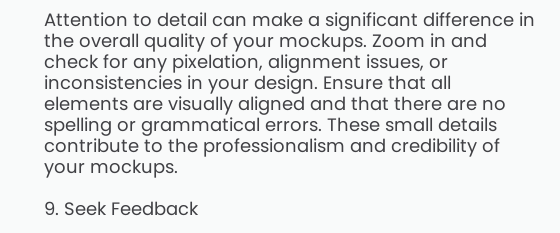Attention to detail can make a significant difference in the overall quality of your mockups. Zoom in and check for any pixelation, alignment issues, or inconsistencies in your design. Ensure that all elements are visually aligned and that there are no spelling or grammatical errors. These small details contribute to the professionalism and credibility of your mockups.

9. Seek Feedback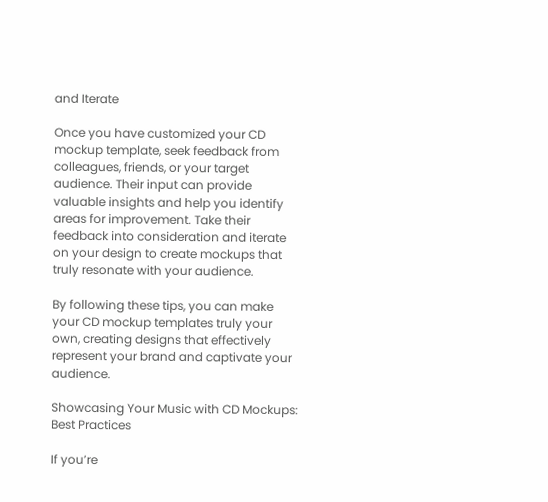and Iterate

Once you have customized your CD mockup template, seek feedback from colleagues, friends, or your target audience. Their input can provide valuable insights and help you identify areas for improvement. Take their feedback into consideration and iterate on your design to create mockups that truly resonate with your audience.

By following these tips, you can make your CD mockup templates truly your own, creating designs that effectively represent your brand and captivate your audience.

Showcasing Your Music with CD Mockups: Best Practices

If you’re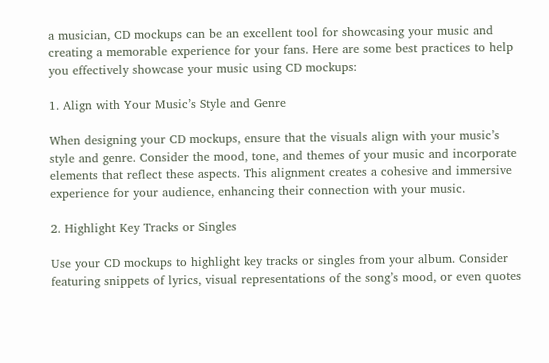a musician, CD mockups can be an excellent tool for showcasing your music and creating a memorable experience for your fans. Here are some best practices to help you effectively showcase your music using CD mockups:

1. Align with Your Music’s Style and Genre

When designing your CD mockups, ensure that the visuals align with your music’s style and genre. Consider the mood, tone, and themes of your music and incorporate elements that reflect these aspects. This alignment creates a cohesive and immersive experience for your audience, enhancing their connection with your music.

2. Highlight Key Tracks or Singles

Use your CD mockups to highlight key tracks or singles from your album. Consider featuring snippets of lyrics, visual representations of the song’s mood, or even quotes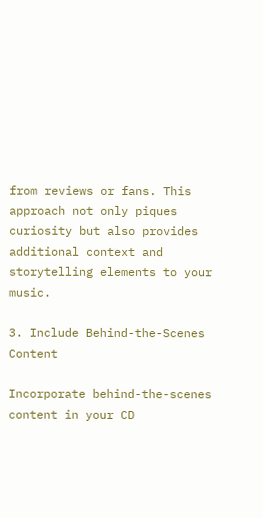from reviews or fans. This approach not only piques curiosity but also provides additional context and storytelling elements to your music.

3. Include Behind-the-Scenes Content

Incorporate behind-the-scenes content in your CD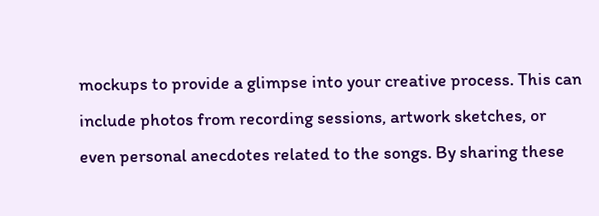mockups to provide a glimpse into your creative process. This can include photos from recording sessions, artwork sketches, or even personal anecdotes related to the songs. By sharing these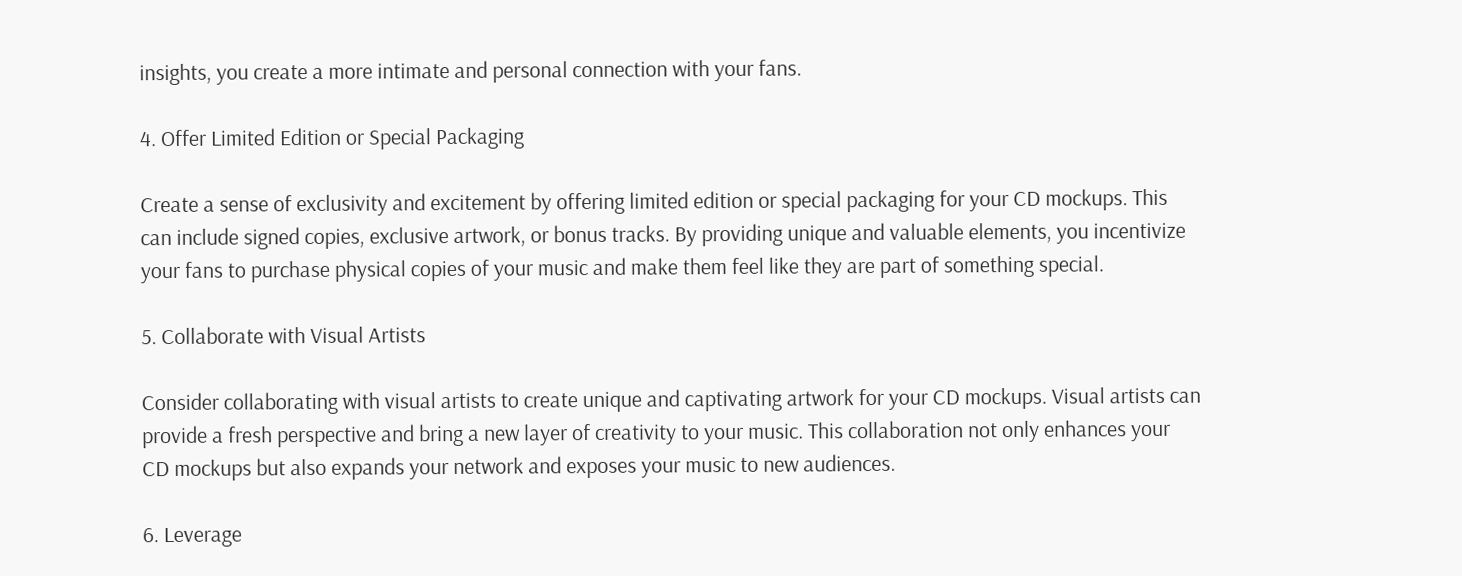insights, you create a more intimate and personal connection with your fans.

4. Offer Limited Edition or Special Packaging

Create a sense of exclusivity and excitement by offering limited edition or special packaging for your CD mockups. This can include signed copies, exclusive artwork, or bonus tracks. By providing unique and valuable elements, you incentivize your fans to purchase physical copies of your music and make them feel like they are part of something special.

5. Collaborate with Visual Artists

Consider collaborating with visual artists to create unique and captivating artwork for your CD mockups. Visual artists can provide a fresh perspective and bring a new layer of creativity to your music. This collaboration not only enhances your CD mockups but also expands your network and exposes your music to new audiences.

6. Leverage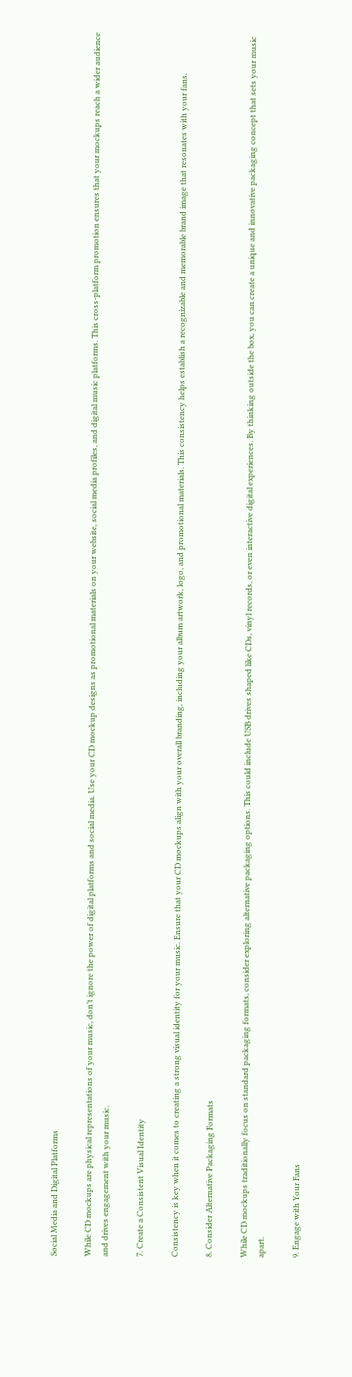Social Media and Digital Platforms

While CD mockups are physical representations of your music, don’t ignore the power of digital platforms and social media. Use your CD mockup designs as promotional materials on your website, social media profiles, and digital music platforms. This cross-platform promotion ensures that your mockups reach a wider audience and drives engagement with your music.

7. Create a Consistent Visual Identity

Consistency is key when it comes to creating a strong visual identity for your music. Ensure that your CD mockups align with your overall branding, including your album artwork, logo, and promotional materials. This consistency helps establish a recognizable and memorable brand image that resonates with your fans.

8. Consider Alternative Packaging Formats

While CD mockups traditionally focus on standard packaging formats, consider exploring alternative packaging options. This could include USB drives shaped like CDs, vinyl records, or even interactive digital experiences. By thinking outside the box, you can create a unique and innovative packaging concept that sets your music apart.

9. Engage with Your Fans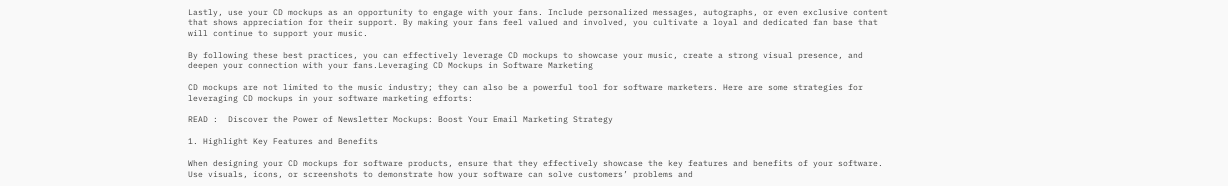Lastly, use your CD mockups as an opportunity to engage with your fans. Include personalized messages, autographs, or even exclusive content that shows appreciation for their support. By making your fans feel valued and involved, you cultivate a loyal and dedicated fan base that will continue to support your music.

By following these best practices, you can effectively leverage CD mockups to showcase your music, create a strong visual presence, and deepen your connection with your fans.Leveraging CD Mockups in Software Marketing

CD mockups are not limited to the music industry; they can also be a powerful tool for software marketers. Here are some strategies for leveraging CD mockups in your software marketing efforts:

READ :  Discover the Power of Newsletter Mockups: Boost Your Email Marketing Strategy

1. Highlight Key Features and Benefits

When designing your CD mockups for software products, ensure that they effectively showcase the key features and benefits of your software. Use visuals, icons, or screenshots to demonstrate how your software can solve customers’ problems and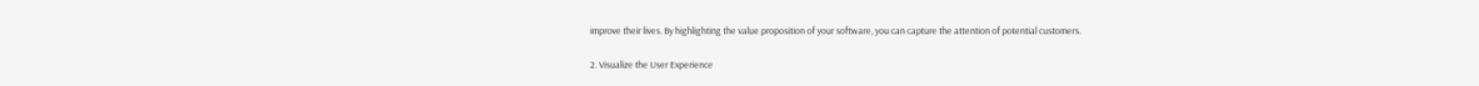improve their lives. By highlighting the value proposition of your software, you can capture the attention of potential customers.

2. Visualize the User Experience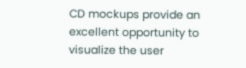CD mockups provide an excellent opportunity to visualize the user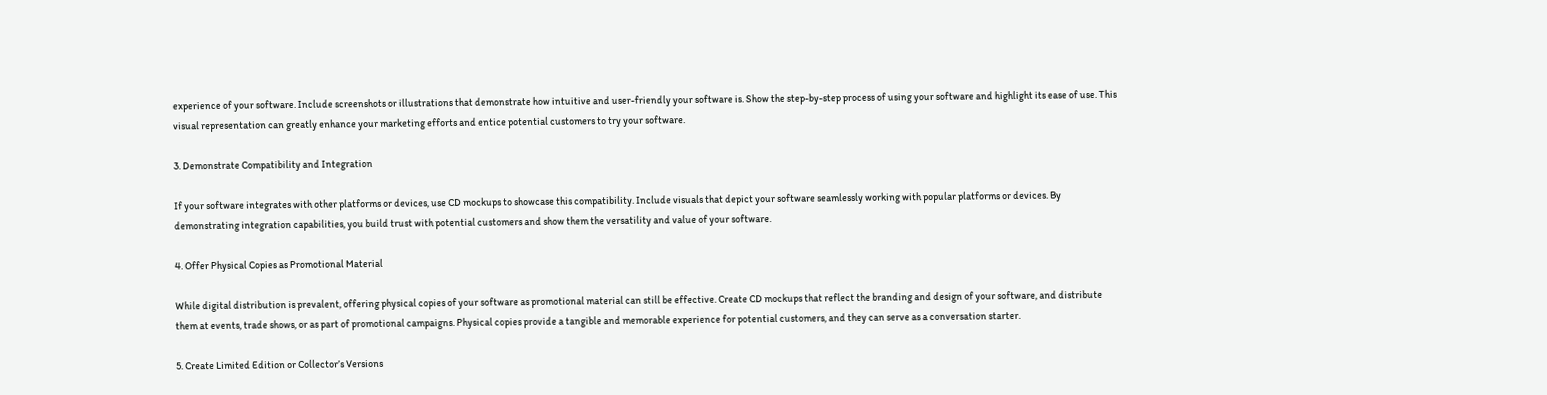experience of your software. Include screenshots or illustrations that demonstrate how intuitive and user-friendly your software is. Show the step-by-step process of using your software and highlight its ease of use. This visual representation can greatly enhance your marketing efforts and entice potential customers to try your software.

3. Demonstrate Compatibility and Integration

If your software integrates with other platforms or devices, use CD mockups to showcase this compatibility. Include visuals that depict your software seamlessly working with popular platforms or devices. By demonstrating integration capabilities, you build trust with potential customers and show them the versatility and value of your software.

4. Offer Physical Copies as Promotional Material

While digital distribution is prevalent, offering physical copies of your software as promotional material can still be effective. Create CD mockups that reflect the branding and design of your software, and distribute them at events, trade shows, or as part of promotional campaigns. Physical copies provide a tangible and memorable experience for potential customers, and they can serve as a conversation starter.

5. Create Limited Edition or Collector’s Versions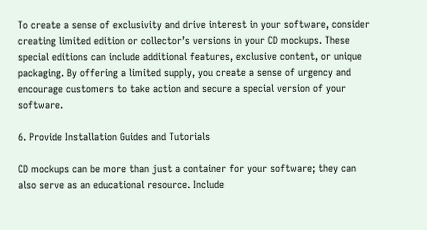To create a sense of exclusivity and drive interest in your software, consider creating limited edition or collector’s versions in your CD mockups. These special editions can include additional features, exclusive content, or unique packaging. By offering a limited supply, you create a sense of urgency and encourage customers to take action and secure a special version of your software.

6. Provide Installation Guides and Tutorials

CD mockups can be more than just a container for your software; they can also serve as an educational resource. Include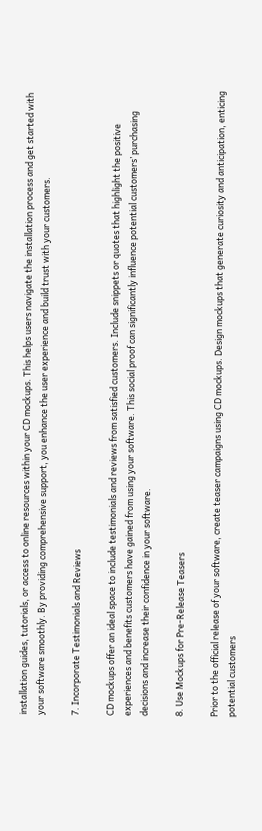installation guides, tutorials, or access to online resources within your CD mockups. This helps users navigate the installation process and get started with your software smoothly. By providing comprehensive support, you enhance the user experience and build trust with your customers.

7. Incorporate Testimonials and Reviews

CD mockups offer an ideal space to include testimonials and reviews from satisfied customers. Include snippets or quotes that highlight the positive experiences and benefits customers have gained from using your software. This social proof can significantly influence potential customers’ purchasing decisions and increase their confidence in your software.

8. Use Mockups for Pre-Release Teasers

Prior to the official release of your software, create teaser campaigns using CD mockups. Design mockups that generate curiosity and anticipation, enticing potential customers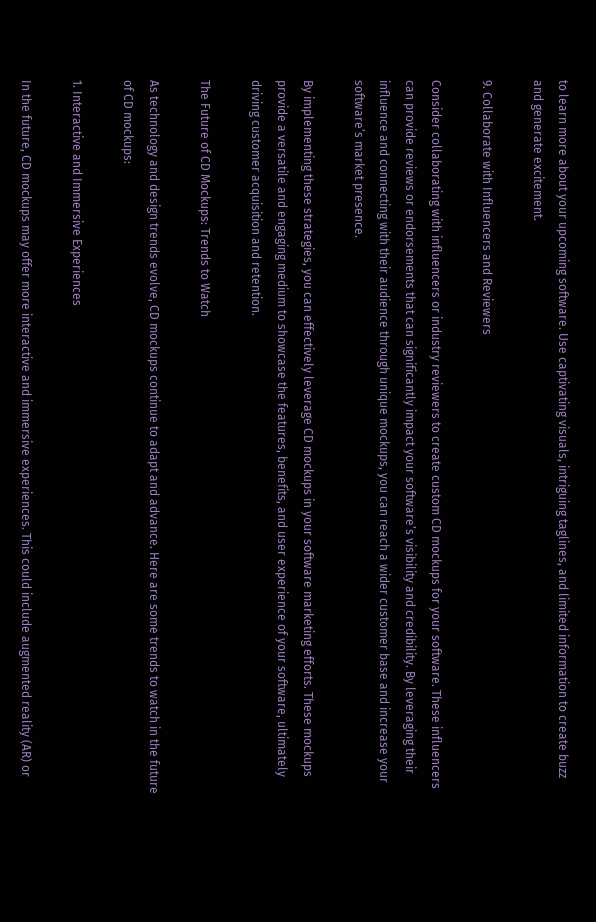to learn more about your upcoming software. Use captivating visuals, intriguing taglines, and limited information to create buzz and generate excitement.

9. Collaborate with Influencers and Reviewers

Consider collaborating with influencers or industry reviewers to create custom CD mockups for your software. These influencers can provide reviews or endorsements that can significantly impact your software’s visibility and credibility. By leveraging their influence and connecting with their audience through unique mockups, you can reach a wider customer base and increase your software’s market presence.

By implementing these strategies, you can effectively leverage CD mockups in your software marketing efforts. These mockups provide a versatile and engaging medium to showcase the features, benefits, and user experience of your software, ultimately driving customer acquisition and retention.

The Future of CD Mockups: Trends to Watch

As technology and design trends evolve, CD mockups continue to adapt and advance. Here are some trends to watch in the future of CD mockups:

1. Interactive and Immersive Experiences

In the future, CD mockups may offer more interactive and immersive experiences. This could include augmented reality (AR) or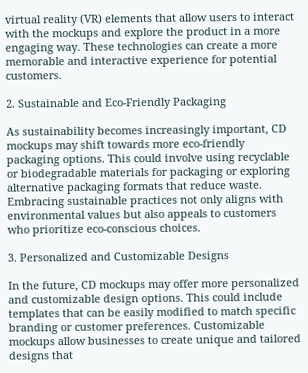virtual reality (VR) elements that allow users to interact with the mockups and explore the product in a more engaging way. These technologies can create a more memorable and interactive experience for potential customers.

2. Sustainable and Eco-Friendly Packaging

As sustainability becomes increasingly important, CD mockups may shift towards more eco-friendly packaging options. This could involve using recyclable or biodegradable materials for packaging or exploring alternative packaging formats that reduce waste. Embracing sustainable practices not only aligns with environmental values but also appeals to customers who prioritize eco-conscious choices.

3. Personalized and Customizable Designs

In the future, CD mockups may offer more personalized and customizable design options. This could include templates that can be easily modified to match specific branding or customer preferences. Customizable mockups allow businesses to create unique and tailored designs that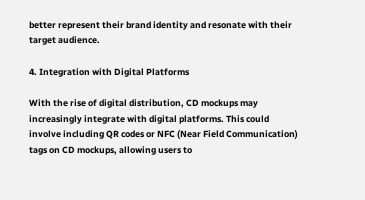better represent their brand identity and resonate with their target audience.

4. Integration with Digital Platforms

With the rise of digital distribution, CD mockups may increasingly integrate with digital platforms. This could involve including QR codes or NFC (Near Field Communication) tags on CD mockups, allowing users to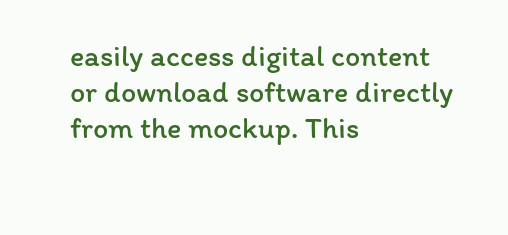easily access digital content or download software directly from the mockup. This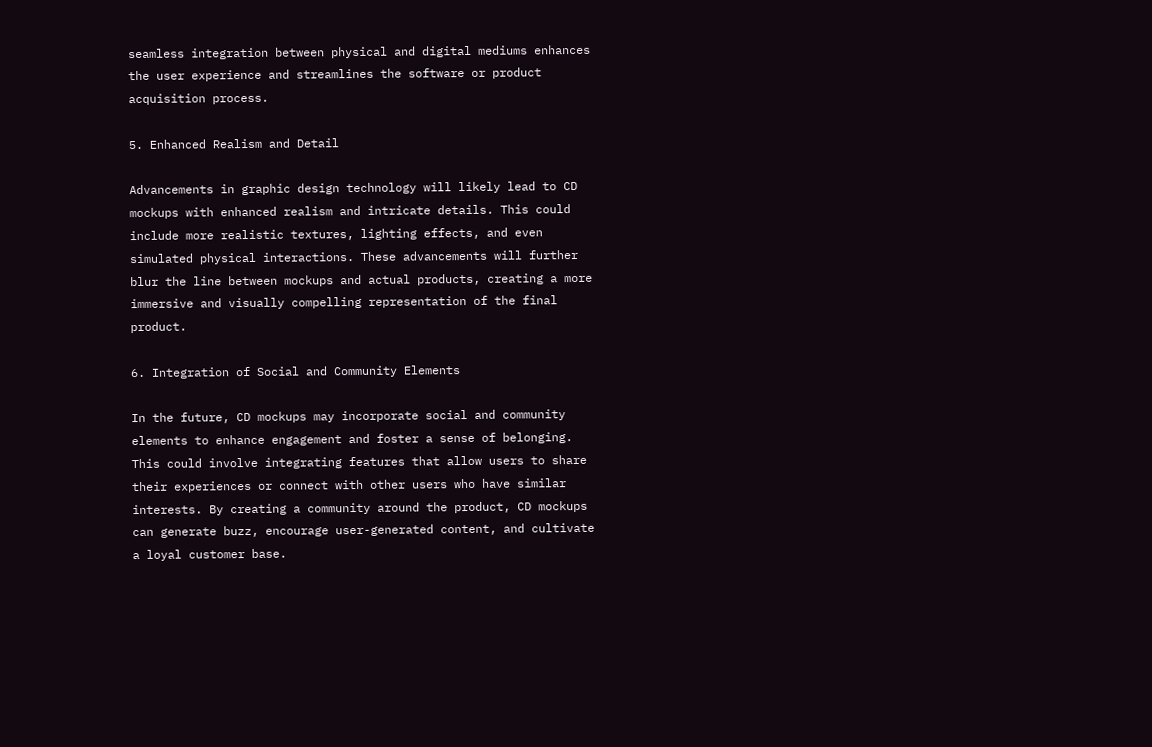seamless integration between physical and digital mediums enhances the user experience and streamlines the software or product acquisition process.

5. Enhanced Realism and Detail

Advancements in graphic design technology will likely lead to CD mockups with enhanced realism and intricate details. This could include more realistic textures, lighting effects, and even simulated physical interactions. These advancements will further blur the line between mockups and actual products, creating a more immersive and visually compelling representation of the final product.

6. Integration of Social and Community Elements

In the future, CD mockups may incorporate social and community elements to enhance engagement and foster a sense of belonging. This could involve integrating features that allow users to share their experiences or connect with other users who have similar interests. By creating a community around the product, CD mockups can generate buzz, encourage user-generated content, and cultivate a loyal customer base.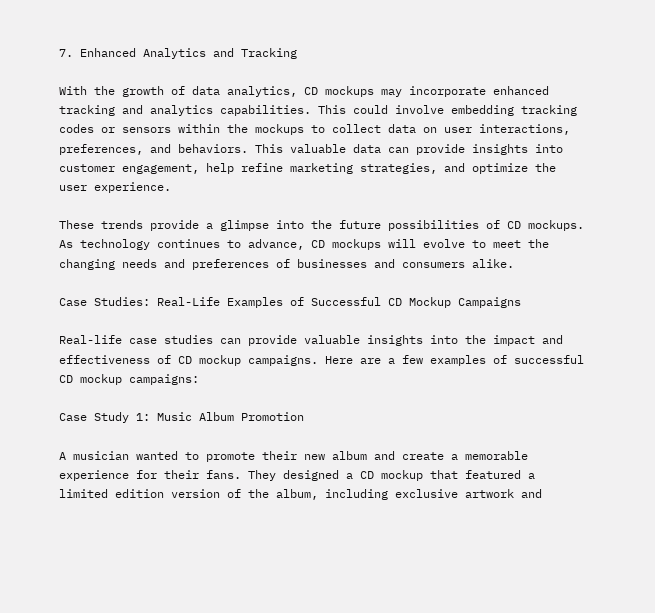7. Enhanced Analytics and Tracking

With the growth of data analytics, CD mockups may incorporate enhanced tracking and analytics capabilities. This could involve embedding tracking codes or sensors within the mockups to collect data on user interactions, preferences, and behaviors. This valuable data can provide insights into customer engagement, help refine marketing strategies, and optimize the user experience.

These trends provide a glimpse into the future possibilities of CD mockups. As technology continues to advance, CD mockups will evolve to meet the changing needs and preferences of businesses and consumers alike.

Case Studies: Real-Life Examples of Successful CD Mockup Campaigns

Real-life case studies can provide valuable insights into the impact and effectiveness of CD mockup campaigns. Here are a few examples of successful CD mockup campaigns:

Case Study 1: Music Album Promotion

A musician wanted to promote their new album and create a memorable experience for their fans. They designed a CD mockup that featured a limited edition version of the album, including exclusive artwork and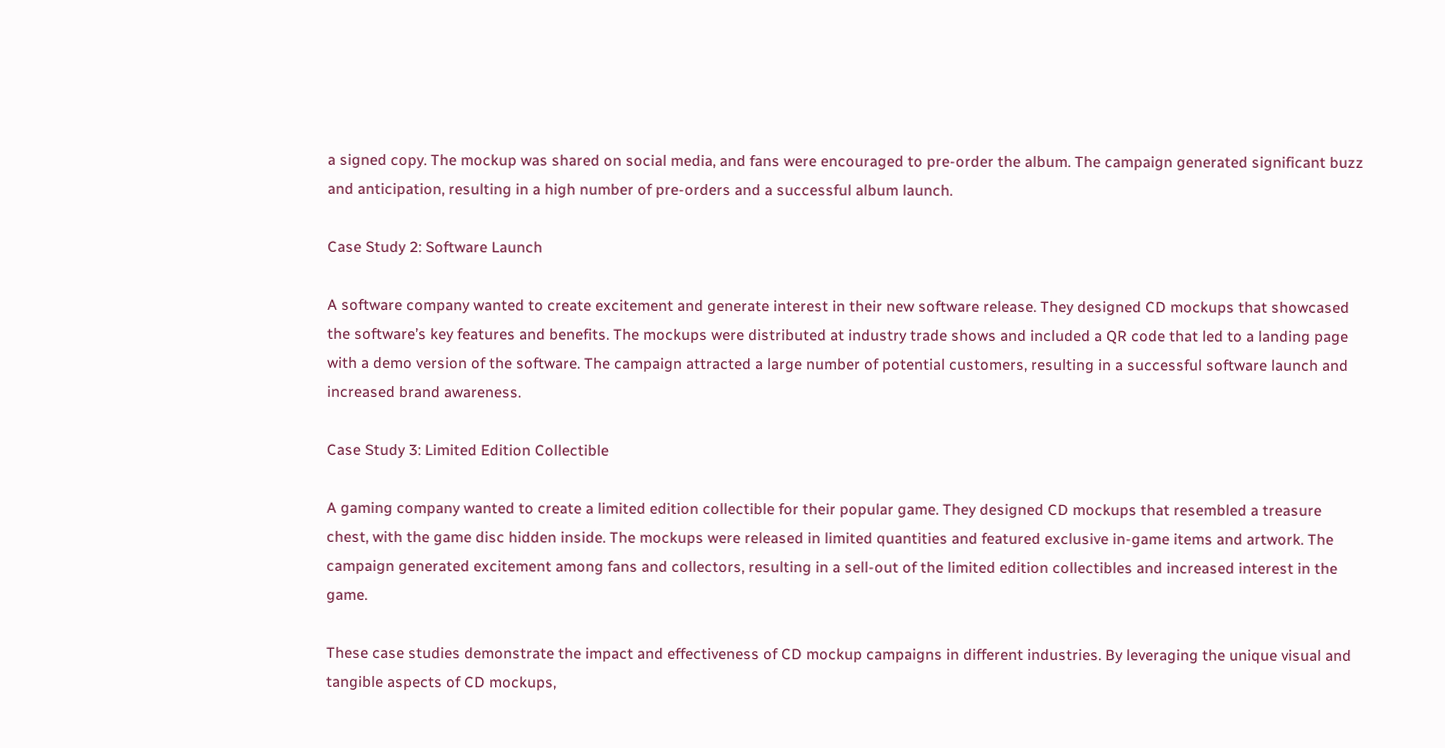a signed copy. The mockup was shared on social media, and fans were encouraged to pre-order the album. The campaign generated significant buzz and anticipation, resulting in a high number of pre-orders and a successful album launch.

Case Study 2: Software Launch

A software company wanted to create excitement and generate interest in their new software release. They designed CD mockups that showcased the software’s key features and benefits. The mockups were distributed at industry trade shows and included a QR code that led to a landing page with a demo version of the software. The campaign attracted a large number of potential customers, resulting in a successful software launch and increased brand awareness.

Case Study 3: Limited Edition Collectible

A gaming company wanted to create a limited edition collectible for their popular game. They designed CD mockups that resembled a treasure chest, with the game disc hidden inside. The mockups were released in limited quantities and featured exclusive in-game items and artwork. The campaign generated excitement among fans and collectors, resulting in a sell-out of the limited edition collectibles and increased interest in the game.

These case studies demonstrate the impact and effectiveness of CD mockup campaigns in different industries. By leveraging the unique visual and tangible aspects of CD mockups,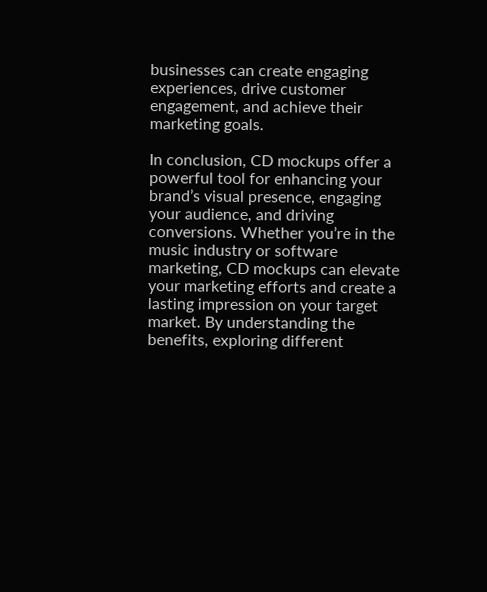businesses can create engaging experiences, drive customer engagement, and achieve their marketing goals.

In conclusion, CD mockups offer a powerful tool for enhancing your brand’s visual presence, engaging your audience, and driving conversions. Whether you’re in the music industry or software marketing, CD mockups can elevate your marketing efforts and create a lasting impression on your target market. By understanding the benefits, exploring different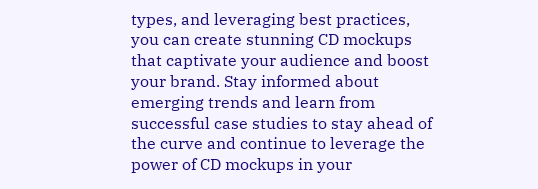types, and leveraging best practices, you can create stunning CD mockups that captivate your audience and boost your brand. Stay informed about emerging trends and learn from successful case studies to stay ahead of the curve and continue to leverage the power of CD mockups in your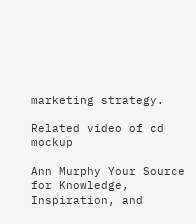marketing strategy.

Related video of cd mockup

Ann Murphy Your Source for Knowledge, Inspiration, and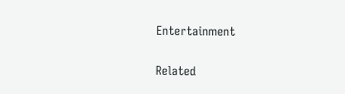Entertainment

Related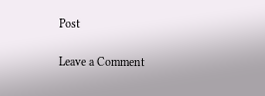Post

Leave a Comment